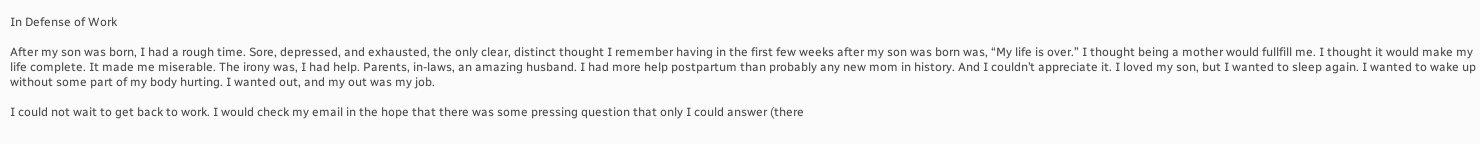In Defense of Work

After my son was born, I had a rough time. Sore, depressed, and exhausted, the only clear, distinct thought I remember having in the first few weeks after my son was born was, “My life is over.” I thought being a mother would fullfill me. I thought it would make my life complete. It made me miserable. The irony was, I had help. Parents, in-laws, an amazing husband. I had more help postpartum than probably any new mom in history. And I couldn’t appreciate it. I loved my son, but I wanted to sleep again. I wanted to wake up without some part of my body hurting. I wanted out, and my out was my job.

I could not wait to get back to work. I would check my email in the hope that there was some pressing question that only I could answer (there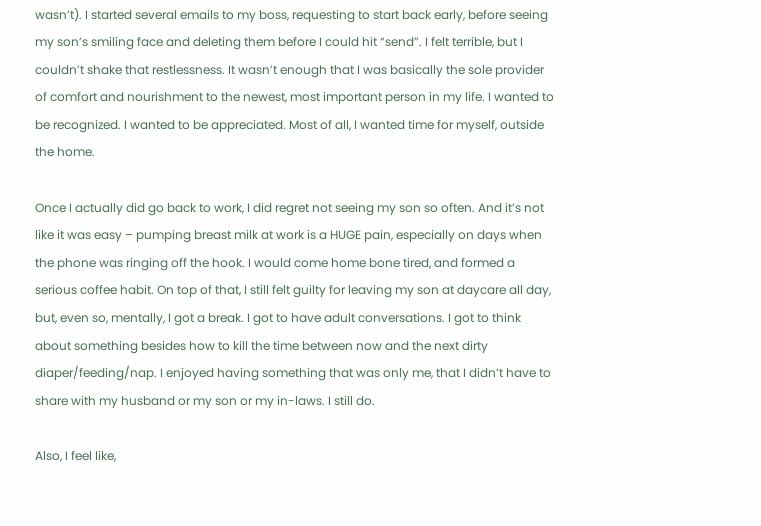wasn’t). I started several emails to my boss, requesting to start back early, before seeing my son’s smiling face and deleting them before I could hit “send”. I felt terrible, but I couldn’t shake that restlessness. It wasn’t enough that I was basically the sole provider of comfort and nourishment to the newest, most important person in my life. I wanted to be recognized. I wanted to be appreciated. Most of all, I wanted time for myself, outside the home.

Once I actually did go back to work, I did regret not seeing my son so often. And it’s not like it was easy – pumping breast milk at work is a HUGE pain, especially on days when the phone was ringing off the hook. I would come home bone tired, and formed a serious coffee habit. On top of that, I still felt guilty for leaving my son at daycare all day, but, even so, mentally, I got a break. I got to have adult conversations. I got to think about something besides how to kill the time between now and the next dirty diaper/feeding/nap. I enjoyed having something that was only me, that I didn’t have to share with my husband or my son or my in-laws. I still do.

Also, I feel like,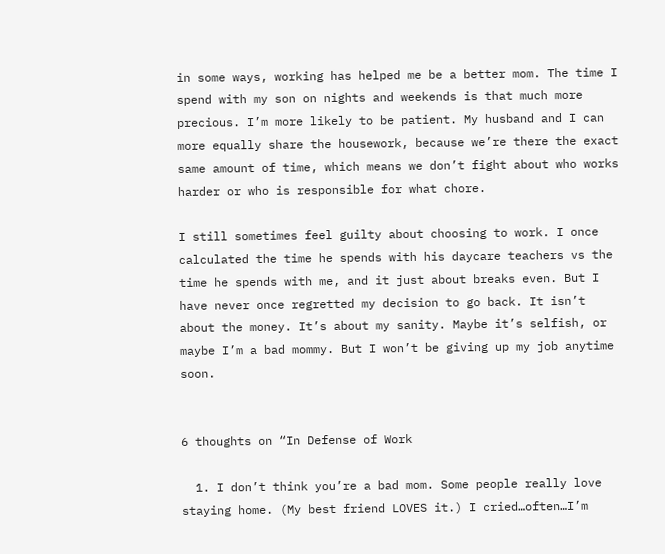in some ways, working has helped me be a better mom. The time I spend with my son on nights and weekends is that much more precious. I’m more likely to be patient. My husband and I can more equally share the housework, because we’re there the exact same amount of time, which means we don’t fight about who works harder or who is responsible for what chore.

I still sometimes feel guilty about choosing to work. I once calculated the time he spends with his daycare teachers vs the time he spends with me, and it just about breaks even. But I have never once regretted my decision to go back. It isn’t about the money. It’s about my sanity. Maybe it’s selfish, or maybe I’m a bad mommy. But I won’t be giving up my job anytime soon.


6 thoughts on “In Defense of Work

  1. I don’t think you’re a bad mom. Some people really love staying home. (My best friend LOVES it.) I cried…often…I’m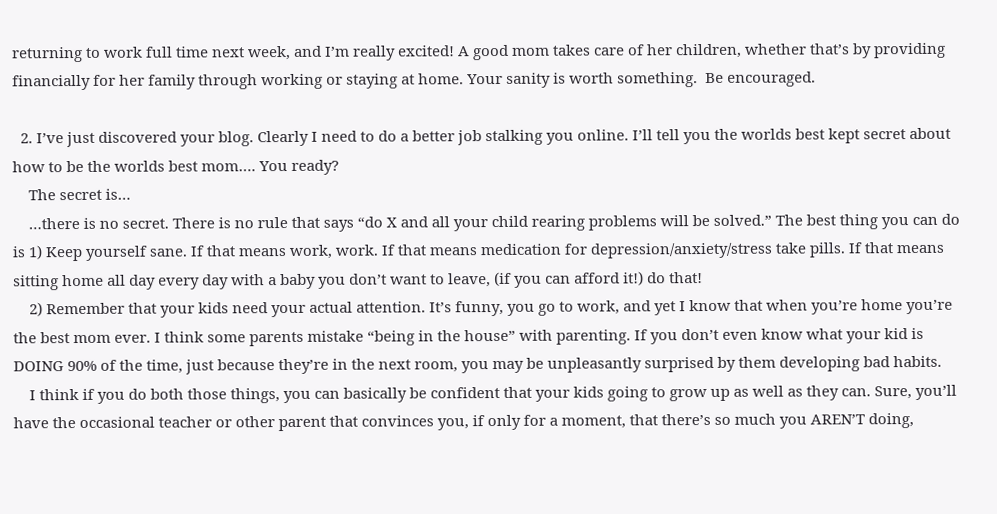returning to work full time next week, and I’m really excited! A good mom takes care of her children, whether that’s by providing financially for her family through working or staying at home. Your sanity is worth something.  Be encouraged.

  2. I’ve just discovered your blog. Clearly I need to do a better job stalking you online. I’ll tell you the worlds best kept secret about how to be the worlds best mom…. You ready?
    The secret is…
    …there is no secret. There is no rule that says “do X and all your child rearing problems will be solved.” The best thing you can do is 1) Keep yourself sane. If that means work, work. If that means medication for depression/anxiety/stress take pills. If that means sitting home all day every day with a baby you don’t want to leave, (if you can afford it!) do that!
    2) Remember that your kids need your actual attention. It’s funny, you go to work, and yet I know that when you’re home you’re the best mom ever. I think some parents mistake “being in the house” with parenting. If you don’t even know what your kid is DOING 90% of the time, just because they’re in the next room, you may be unpleasantly surprised by them developing bad habits.
    I think if you do both those things, you can basically be confident that your kids going to grow up as well as they can. Sure, you’ll have the occasional teacher or other parent that convinces you, if only for a moment, that there’s so much you AREN’T doing,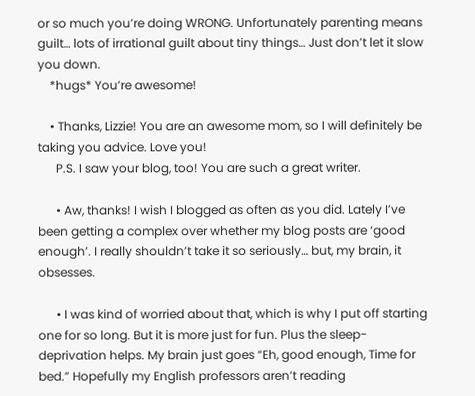or so much you’re doing WRONG. Unfortunately parenting means guilt… lots of irrational guilt about tiny things… Just don’t let it slow you down.
    *hugs* You’re awesome!

    • Thanks, Lizzie! You are an awesome mom, so I will definitely be taking you advice. Love you!
      P.S. I saw your blog, too! You are such a great writer.

      • Aw, thanks! I wish I blogged as often as you did. Lately I’ve been getting a complex over whether my blog posts are ‘good enough’. I really shouldn’t take it so seriously… but, my brain, it obsesses.

      • I was kind of worried about that, which is why I put off starting one for so long. But it is more just for fun. Plus the sleep-deprivation helps. My brain just goes “Eh, good enough, Time for bed.” Hopefully my English professors aren’t reading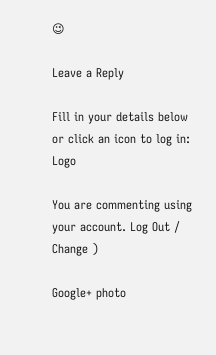😉

Leave a Reply

Fill in your details below or click an icon to log in: Logo

You are commenting using your account. Log Out /  Change )

Google+ photo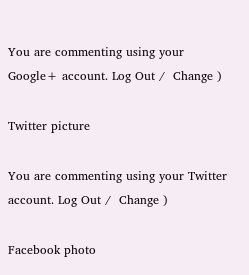You are commenting using your Google+ account. Log Out /  Change )

Twitter picture

You are commenting using your Twitter account. Log Out /  Change )

Facebook photo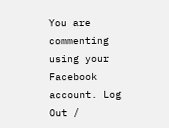You are commenting using your Facebook account. Log Out /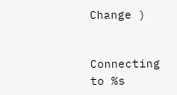Change )


Connecting to %s